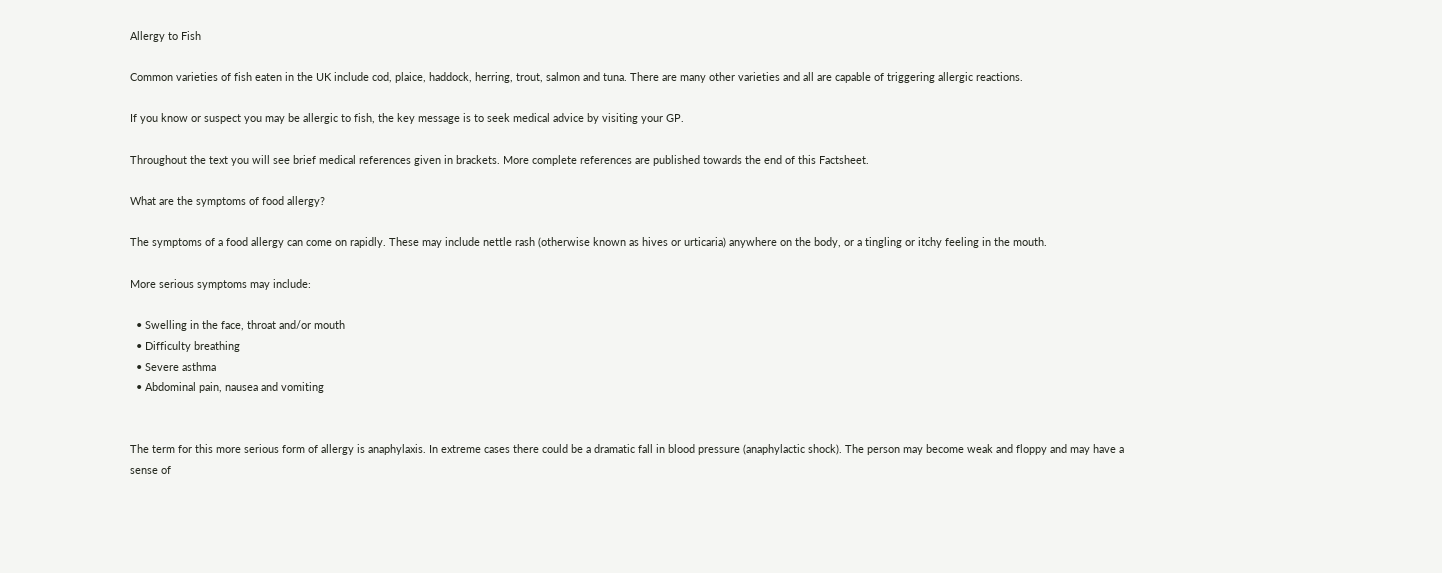Allergy to Fish

Common varieties of fish eaten in the UK include cod, plaice, haddock, herring, trout, salmon and tuna. There are many other varieties and all are capable of triggering allergic reactions.

If you know or suspect you may be allergic to fish, the key message is to seek medical advice by visiting your GP.

Throughout the text you will see brief medical references given in brackets. More complete references are published towards the end of this Factsheet.

What are the symptoms of food allergy?

The symptoms of a food allergy can come on rapidly. These may include nettle rash (otherwise known as hives or urticaria) anywhere on the body, or a tingling or itchy feeling in the mouth.

More serious symptoms may include:

  • Swelling in the face, throat and/or mouth
  • Difficulty breathing
  • Severe asthma
  • Abdominal pain, nausea and vomiting


The term for this more serious form of allergy is anaphylaxis. In extreme cases there could be a dramatic fall in blood pressure (anaphylactic shock). The person may become weak and floppy and may have a sense of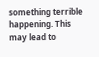something terrible happening. This may lead to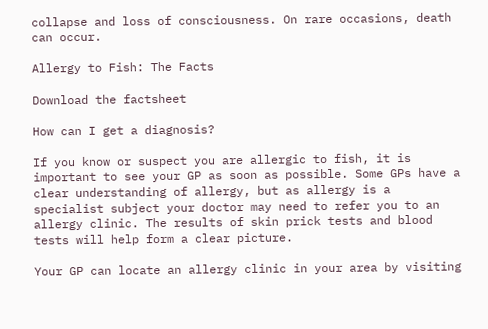collapse and loss of consciousness. On rare occasions, death can occur.

Allergy to Fish: The Facts

Download the factsheet

How can I get a diagnosis?

If you know or suspect you are allergic to fish, it is important to see your GP as soon as possible. Some GPs have a clear understanding of allergy, but as allergy is a specialist subject your doctor may need to refer you to an allergy clinic. The results of skin prick tests and blood tests will help form a clear picture.

Your GP can locate an allergy clinic in your area by visiting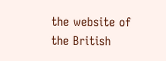the website of the British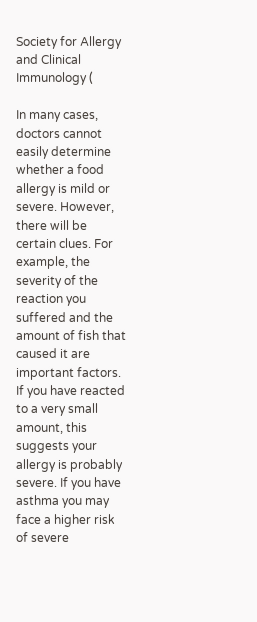Society for Allergy and Clinical Immunology (

In many cases, doctors cannot easily determine whether a food allergy is mild or severe. However, there will be certain clues. For example, the severity of the reaction you suffered and the amount of fish that caused it are important factors. If you have reacted to a very small amount, this suggests your allergy is probably severe. If you have asthma you may face a higher risk of severe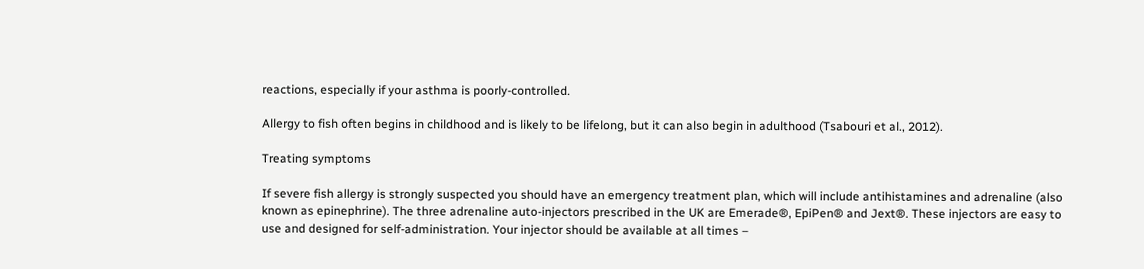reactions, especially if your asthma is poorly-controlled.

Allergy to fish often begins in childhood and is likely to be lifelong, but it can also begin in adulthood (Tsabouri et al., 2012).

Treating symptoms

If severe fish allergy is strongly suspected you should have an emergency treatment plan, which will include antihistamines and adrenaline (also known as epinephrine). The three adrenaline auto-injectors prescribed in the UK are Emerade®, EpiPen® and Jext®. These injectors are easy to use and designed for self-administration. Your injector should be available at all times –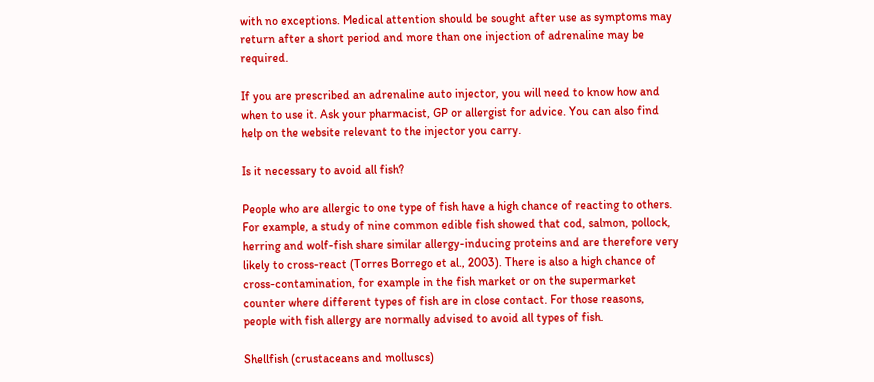with no exceptions. Medical attention should be sought after use as symptoms may return after a short period and more than one injection of adrenaline may be required.

If you are prescribed an adrenaline auto injector, you will need to know how and when to use it. Ask your pharmacist, GP or allergist for advice. You can also find help on the website relevant to the injector you carry.

Is it necessary to avoid all fish?

People who are allergic to one type of fish have a high chance of reacting to others. For example, a study of nine common edible fish showed that cod, salmon, pollock, herring and wolf-fish share similar allergy-inducing proteins and are therefore very likely to cross-react (Torres Borrego et al., 2003). There is also a high chance of cross-contamination, for example in the fish market or on the supermarket counter where different types of fish are in close contact. For those reasons, people with fish allergy are normally advised to avoid all types of fish.

Shellfish (crustaceans and molluscs)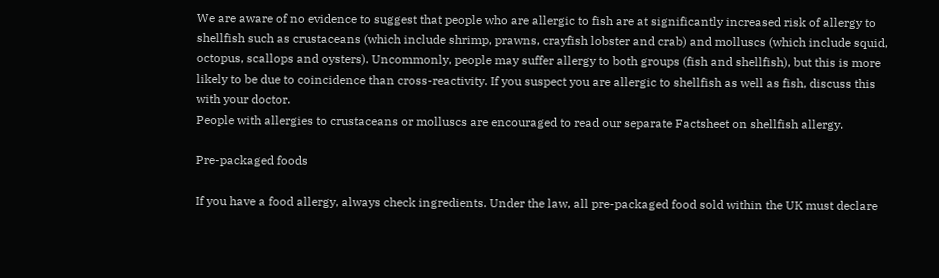We are aware of no evidence to suggest that people who are allergic to fish are at significantly increased risk of allergy to shellfish such as crustaceans (which include shrimp, prawns, crayfish lobster and crab) and molluscs (which include squid, octopus, scallops and oysters). Uncommonly, people may suffer allergy to both groups (fish and shellfish), but this is more likely to be due to coincidence than cross-reactivity. If you suspect you are allergic to shellfish as well as fish, discuss this with your doctor.
People with allergies to crustaceans or molluscs are encouraged to read our separate Factsheet on shellfish allergy.

Pre-packaged foods

If you have a food allergy, always check ingredients. Under the law, all pre-packaged food sold within the UK must declare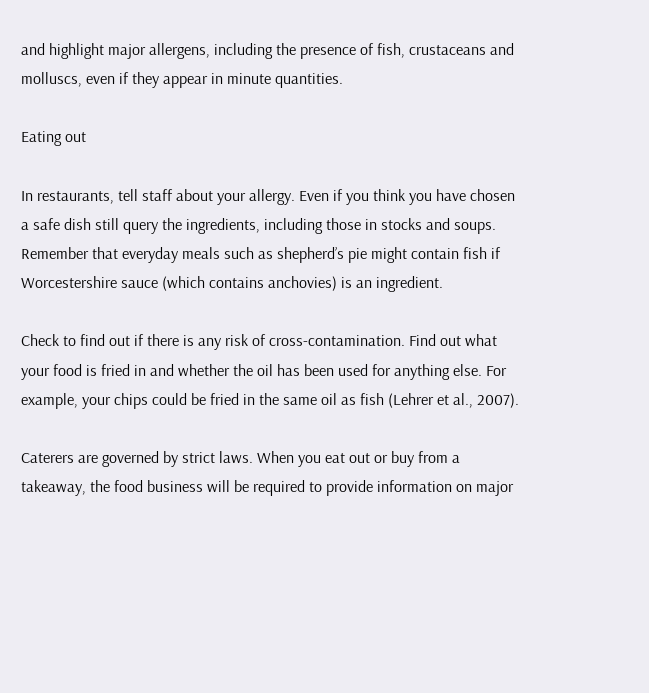and highlight major allergens, including the presence of fish, crustaceans and molluscs, even if they appear in minute quantities.

Eating out

In restaurants, tell staff about your allergy. Even if you think you have chosen a safe dish still query the ingredients, including those in stocks and soups. Remember that everyday meals such as shepherd’s pie might contain fish if Worcestershire sauce (which contains anchovies) is an ingredient.

Check to find out if there is any risk of cross-contamination. Find out what your food is fried in and whether the oil has been used for anything else. For example, your chips could be fried in the same oil as fish (Lehrer et al., 2007).

Caterers are governed by strict laws. When you eat out or buy from a takeaway, the food business will be required to provide information on major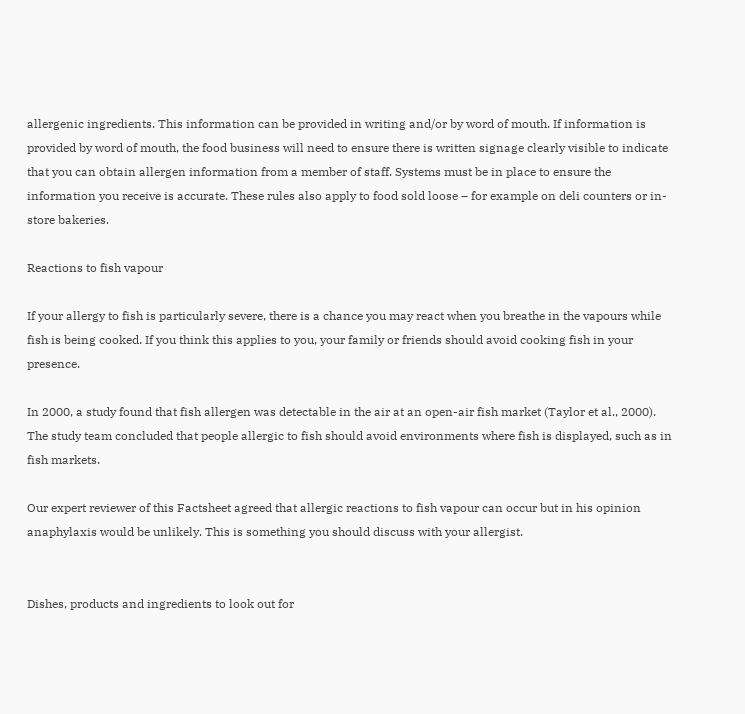allergenic ingredients. This information can be provided in writing and/or by word of mouth. If information is provided by word of mouth, the food business will need to ensure there is written signage clearly visible to indicate that you can obtain allergen information from a member of staff. Systems must be in place to ensure the information you receive is accurate. These rules also apply to food sold loose – for example on deli counters or in-store bakeries.

Reactions to fish vapour

If your allergy to fish is particularly severe, there is a chance you may react when you breathe in the vapours while fish is being cooked. If you think this applies to you, your family or friends should avoid cooking fish in your presence.

In 2000, a study found that fish allergen was detectable in the air at an open-air fish market (Taylor et al., 2000). The study team concluded that people allergic to fish should avoid environments where fish is displayed, such as in fish markets.

Our expert reviewer of this Factsheet agreed that allergic reactions to fish vapour can occur but in his opinion anaphylaxis would be unlikely. This is something you should discuss with your allergist.


Dishes, products and ingredients to look out for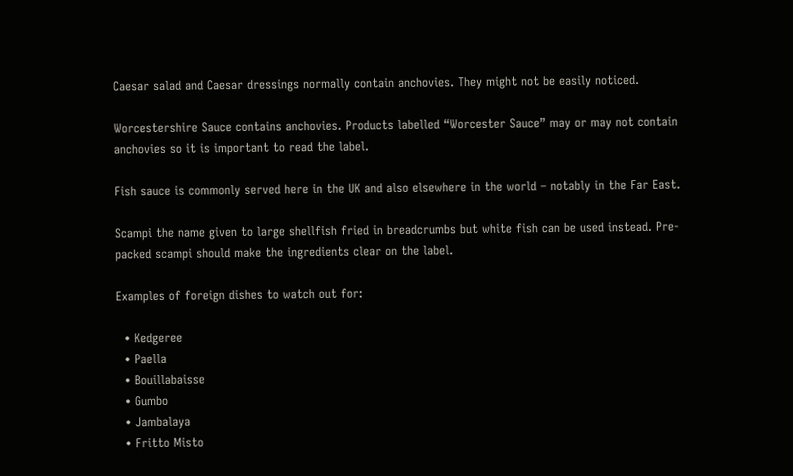Caesar salad and Caesar dressings normally contain anchovies. They might not be easily noticed.

Worcestershire Sauce contains anchovies. Products labelled “Worcester Sauce” may or may not contain anchovies so it is important to read the label.

Fish sauce is commonly served here in the UK and also elsewhere in the world – notably in the Far East.

Scampi the name given to large shellfish fried in breadcrumbs but white fish can be used instead. Pre-packed scampi should make the ingredients clear on the label.

Examples of foreign dishes to watch out for:

  • Kedgeree
  • Paella
  • Bouillabaisse
  • Gumbo
  • Jambalaya
  • Fritto Misto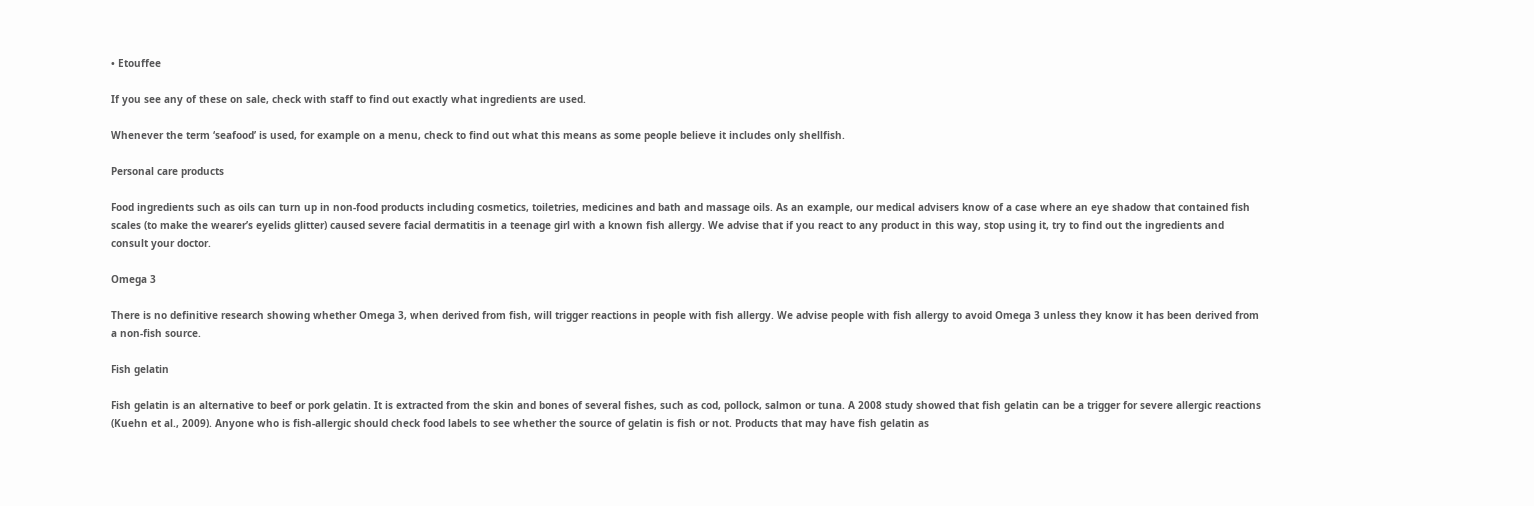• Etouffee

If you see any of these on sale, check with staff to find out exactly what ingredients are used.

Whenever the term ‘seafood’ is used, for example on a menu, check to find out what this means as some people believe it includes only shellfish.

Personal care products

Food ingredients such as oils can turn up in non-food products including cosmetics, toiletries, medicines and bath and massage oils. As an example, our medical advisers know of a case where an eye shadow that contained fish scales (to make the wearer’s eyelids glitter) caused severe facial dermatitis in a teenage girl with a known fish allergy. We advise that if you react to any product in this way, stop using it, try to find out the ingredients and consult your doctor.

Omega 3

There is no definitive research showing whether Omega 3, when derived from fish, will trigger reactions in people with fish allergy. We advise people with fish allergy to avoid Omega 3 unless they know it has been derived from a non-fish source.

Fish gelatin

Fish gelatin is an alternative to beef or pork gelatin. It is extracted from the skin and bones of several fishes, such as cod, pollock, salmon or tuna. A 2008 study showed that fish gelatin can be a trigger for severe allergic reactions (Kuehn et al., 2009). Anyone who is fish-allergic should check food labels to see whether the source of gelatin is fish or not. Products that may have fish gelatin as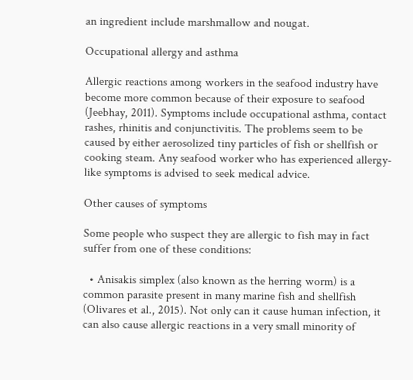an ingredient include marshmallow and nougat.

Occupational allergy and asthma

Allergic reactions among workers in the seafood industry have become more common because of their exposure to seafood (Jeebhay, 2011). Symptoms include occupational asthma, contact rashes, rhinitis and conjunctivitis. The problems seem to be caused by either aerosolized tiny particles of fish or shellfish or cooking steam. Any seafood worker who has experienced allergy-like symptoms is advised to seek medical advice.

Other causes of symptoms

Some people who suspect they are allergic to fish may in fact suffer from one of these conditions:

  • Anisakis simplex (also known as the herring worm) is a common parasite present in many marine fish and shellfish (Olivares et al., 2015). Not only can it cause human infection, it can also cause allergic reactions in a very small minority of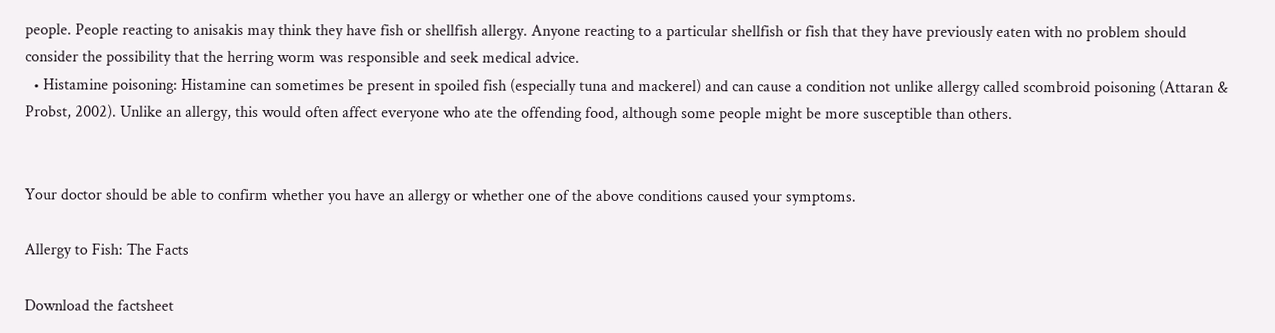people. People reacting to anisakis may think they have fish or shellfish allergy. Anyone reacting to a particular shellfish or fish that they have previously eaten with no problem should consider the possibility that the herring worm was responsible and seek medical advice.
  • Histamine poisoning: Histamine can sometimes be present in spoiled fish (especially tuna and mackerel) and can cause a condition not unlike allergy called scombroid poisoning (Attaran & Probst, 2002). Unlike an allergy, this would often affect everyone who ate the offending food, although some people might be more susceptible than others.


Your doctor should be able to confirm whether you have an allergy or whether one of the above conditions caused your symptoms.

Allergy to Fish: The Facts

Download the factsheet